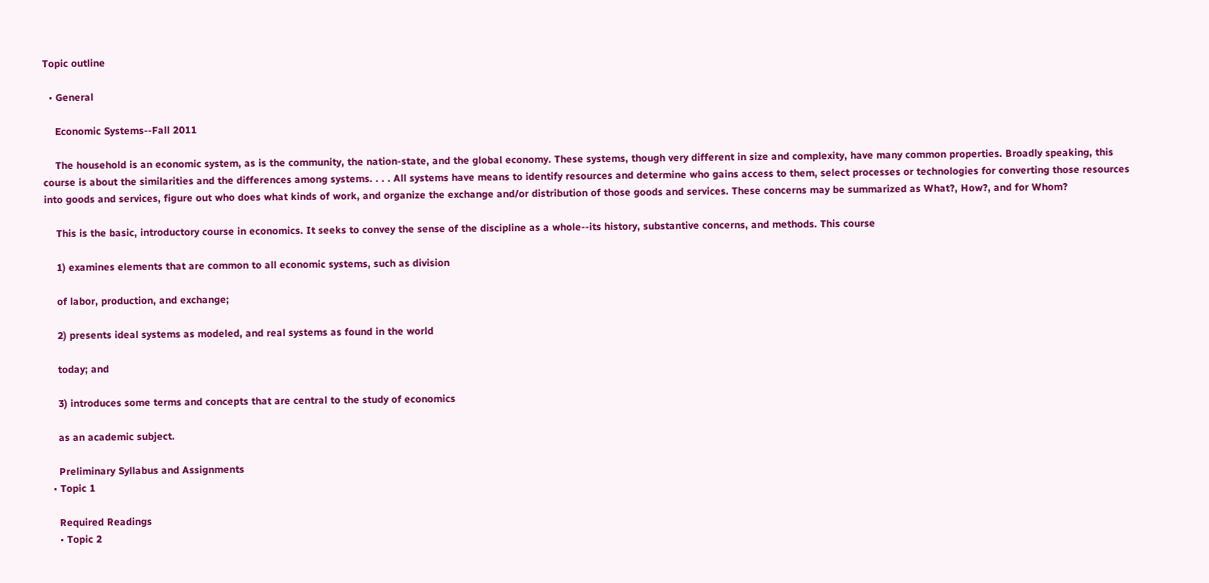Topic outline

  • General

    Economic Systems--Fall 2011

    The household is an economic system, as is the community, the nation-state, and the global economy. These systems, though very different in size and complexity, have many common properties. Broadly speaking, this course is about the similarities and the differences among systems. . . . All systems have means to identify resources and determine who gains access to them, select processes or technologies for converting those resources into goods and services, figure out who does what kinds of work, and organize the exchange and/or distribution of those goods and services. These concerns may be summarized as What?, How?, and for Whom?

    This is the basic, introductory course in economics. It seeks to convey the sense of the discipline as a whole--its history, substantive concerns, and methods. This course

    1) examines elements that are common to all economic systems, such as division

    of labor, production, and exchange;

    2) presents ideal systems as modeled, and real systems as found in the world

    today; and

    3) introduces some terms and concepts that are central to the study of economics

    as an academic subject.

    Preliminary Syllabus and Assignments
  • Topic 1

    Required Readings
    • Topic 2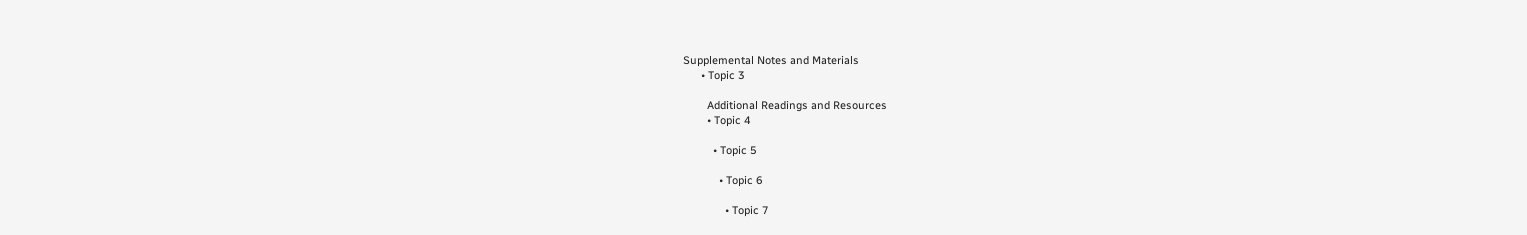Supplemental Notes and Materials
      • Topic 3

        Additional Readings and Resources
        • Topic 4

          • Topic 5

            • Topic 6

              • Topic 7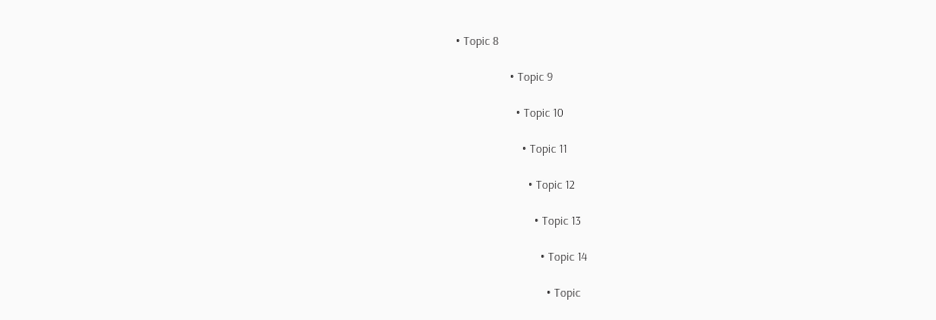• Topic 8

                  • Topic 9

                    • Topic 10

                      • Topic 11

                        • Topic 12

                          • Topic 13

                            • Topic 14

                              • Topic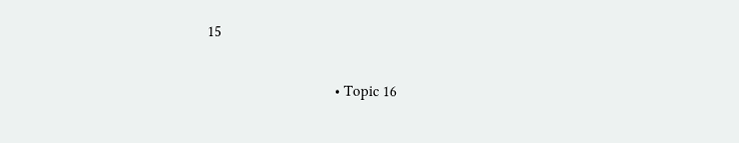15

                                • Topic 16